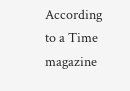According to a Time magazine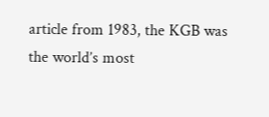article from 1983, the KGB was the world’s most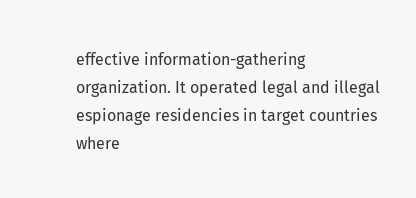effective information-gathering organization. It operated legal and illegal espionage residencies in target countries where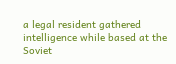a legal resident gathered intelligence while based at the Soviet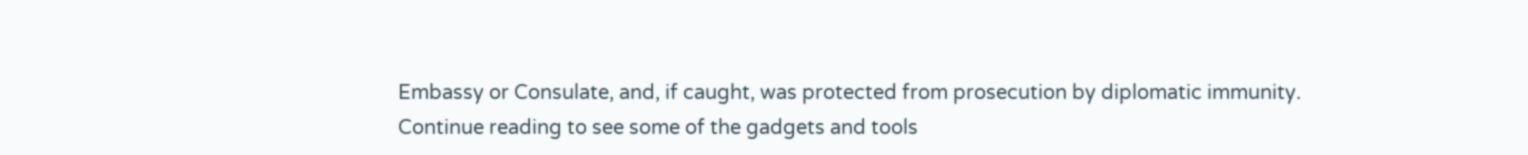Embassy or Consulate, and, if caught, was protected from prosecution by diplomatic immunity. Continue reading to see some of the gadgets and tools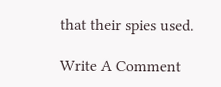that their spies used.

Write A Comment